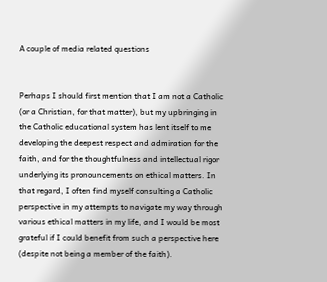A couple of media related questions


Perhaps I should first mention that I am not a Catholic (or a Christian, for that matter), but my upbringing in the Catholic educational system has lent itself to me developing the deepest respect and admiration for the faith, and for the thoughtfulness and intellectual rigor underlying its pronouncements on ethical matters. In that regard, I often find myself consulting a Catholic perspective in my attempts to navigate my way through various ethical matters in my life, and I would be most grateful if I could benefit from such a perspective here (despite not being a member of the faith).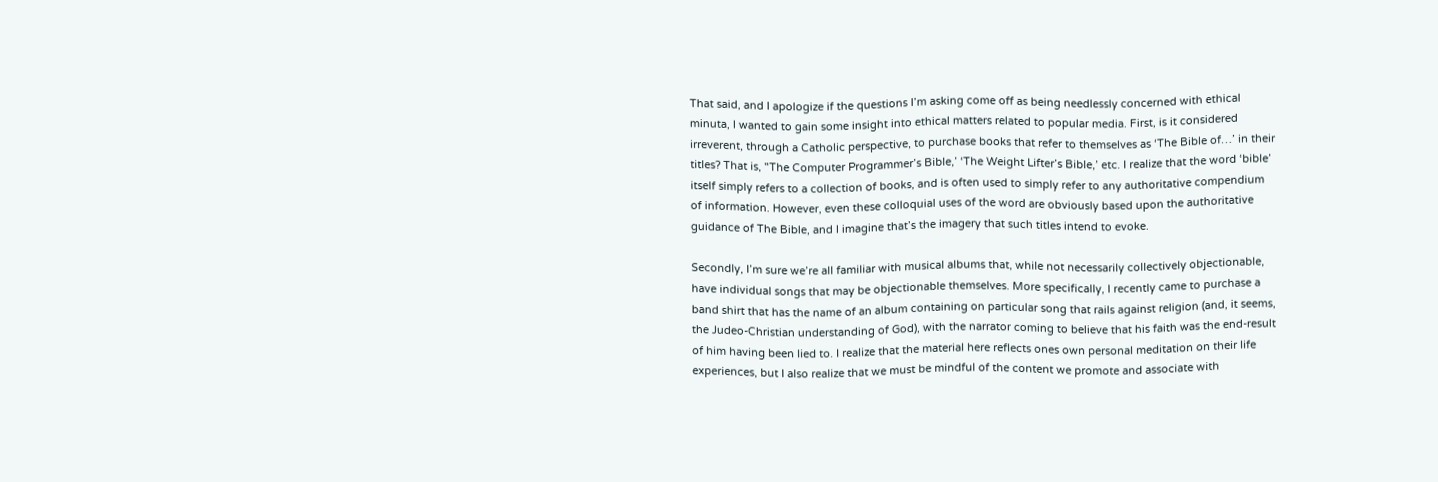That said, and I apologize if the questions I’m asking come off as being needlessly concerned with ethical minuta, I wanted to gain some insight into ethical matters related to popular media. First, is it considered irreverent, through a Catholic perspective, to purchase books that refer to themselves as ‘The Bible of…’ in their titles? That is, "The Computer Programmer’s Bible,’ ‘The Weight Lifter’s Bible,’ etc. I realize that the word ‘bible’ itself simply refers to a collection of books, and is often used to simply refer to any authoritative compendium of information. However, even these colloquial uses of the word are obviously based upon the authoritative guidance of The Bible, and I imagine that’s the imagery that such titles intend to evoke.

Secondly, I’m sure we’re all familiar with musical albums that, while not necessarily collectively objectionable, have individual songs that may be objectionable themselves. More specifically, I recently came to purchase a band shirt that has the name of an album containing on particular song that rails against religion (and, it seems, the Judeo-Christian understanding of God), with the narrator coming to believe that his faith was the end-result of him having been lied to. I realize that the material here reflects ones own personal meditation on their life experiences, but I also realize that we must be mindful of the content we promote and associate with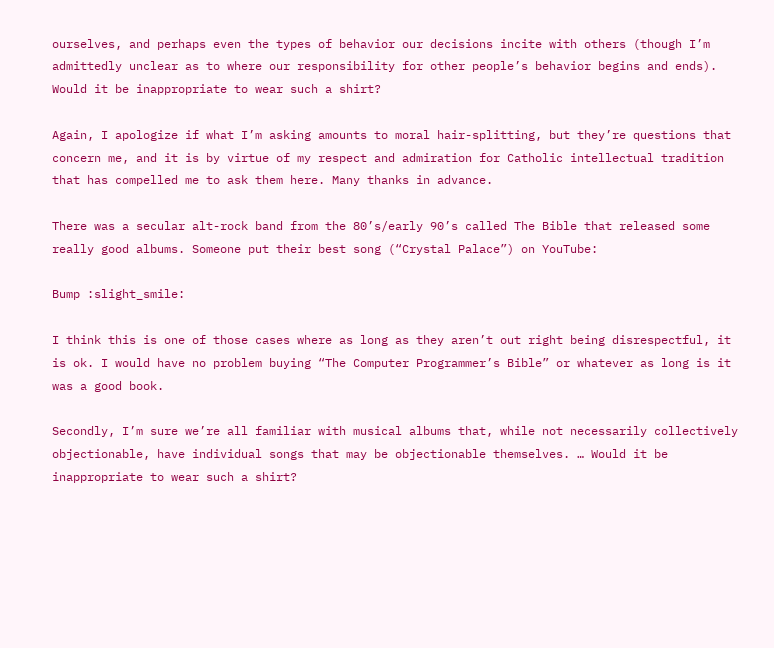ourselves, and perhaps even the types of behavior our decisions incite with others (though I’m admittedly unclear as to where our responsibility for other people’s behavior begins and ends). Would it be inappropriate to wear such a shirt?

Again, I apologize if what I’m asking amounts to moral hair-splitting, but they’re questions that concern me, and it is by virtue of my respect and admiration for Catholic intellectual tradition that has compelled me to ask them here. Many thanks in advance.

There was a secular alt-rock band from the 80’s/early 90’s called The Bible that released some really good albums. Someone put their best song (“Crystal Palace”) on YouTube:

Bump :slight_smile:

I think this is one of those cases where as long as they aren’t out right being disrespectful, it is ok. I would have no problem buying “The Computer Programmer’s Bible” or whatever as long is it was a good book.

Secondly, I’m sure we’re all familiar with musical albums that, while not necessarily collectively objectionable, have individual songs that may be objectionable themselves. … Would it be inappropriate to wear such a shirt?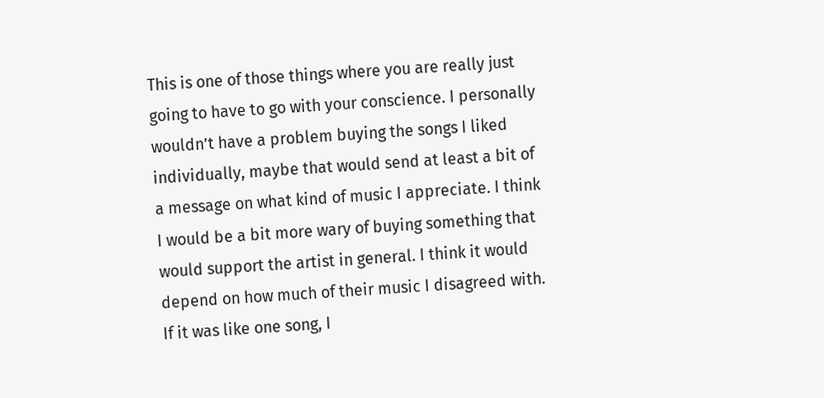This is one of those things where you are really just going to have to go with your conscience. I personally wouldn’t have a problem buying the songs I liked individually, maybe that would send at least a bit of a message on what kind of music I appreciate. I think I would be a bit more wary of buying something that would support the artist in general. I think it would depend on how much of their music I disagreed with. If it was like one song, I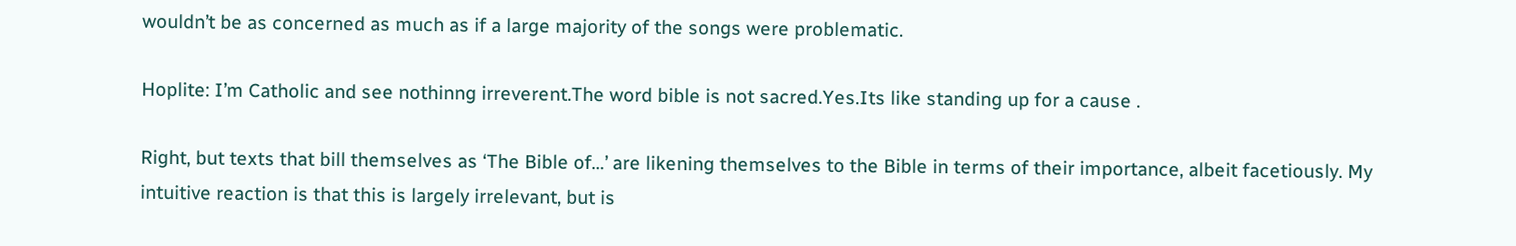wouldn’t be as concerned as much as if a large majority of the songs were problematic.

Hoplite: I’m Catholic and see nothinng irreverent.The word bible is not sacred.Yes.Its like standing up for a cause .

Right, but texts that bill themselves as ‘The Bible of…’ are likening themselves to the Bible in terms of their importance, albeit facetiously. My intuitive reaction is that this is largely irrelevant, but is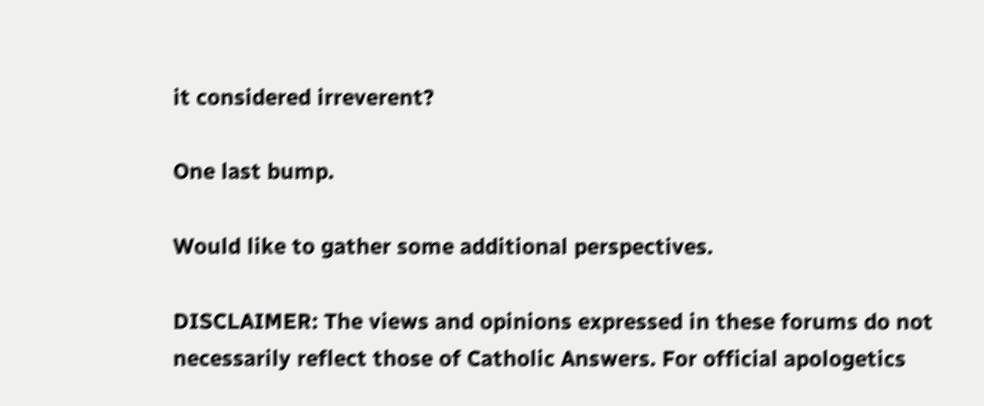it considered irreverent?

One last bump.

Would like to gather some additional perspectives.

DISCLAIMER: The views and opinions expressed in these forums do not necessarily reflect those of Catholic Answers. For official apologetics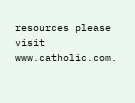resources please visit www.catholic.com.